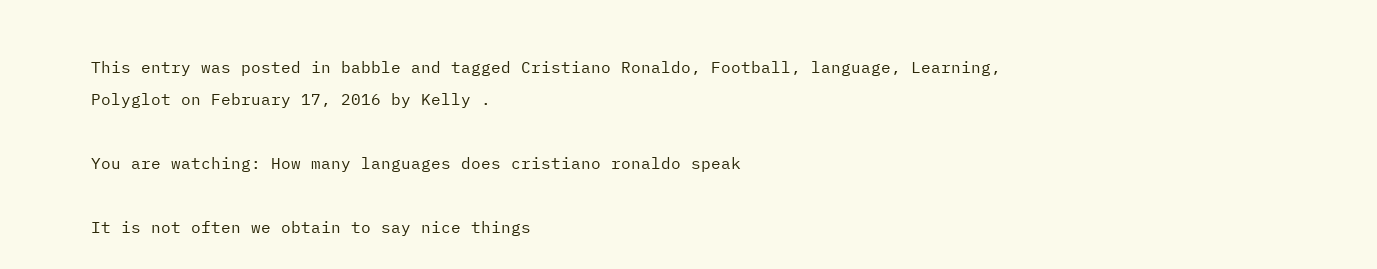This entry was posted in babble and tagged Cristiano Ronaldo, Football, language, Learning, Polyglot on February 17, 2016 by Kelly .

You are watching: How many languages does cristiano ronaldo speak

It is not often we obtain to say nice things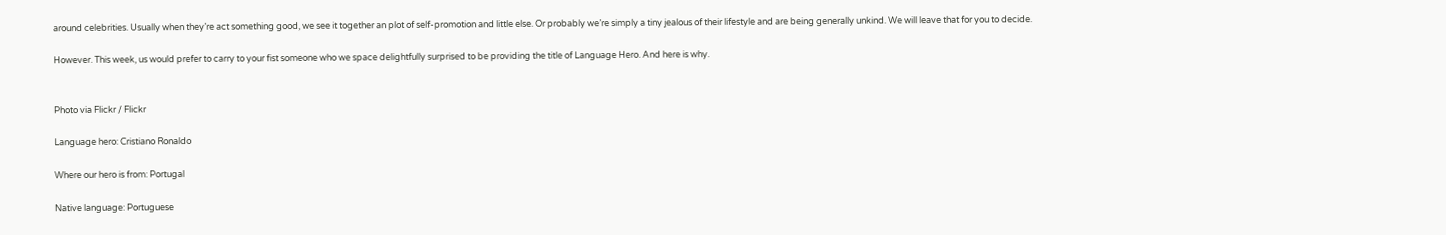around celebrities. Usually when they’re act something good, we see it together an plot of self-promotion and little else. Or probably we’re simply a tiny jealous of their lifestyle and are being generally unkind. We will leave that for you to decide.

However. This week, us would prefer to carry to your fist someone who we space delightfully surprised to be providing the title of Language Hero. And here is why.


Photo via Flickr / Flickr

Language hero: Cristiano Ronaldo

Where our hero is from: Portugal

Native language: Portuguese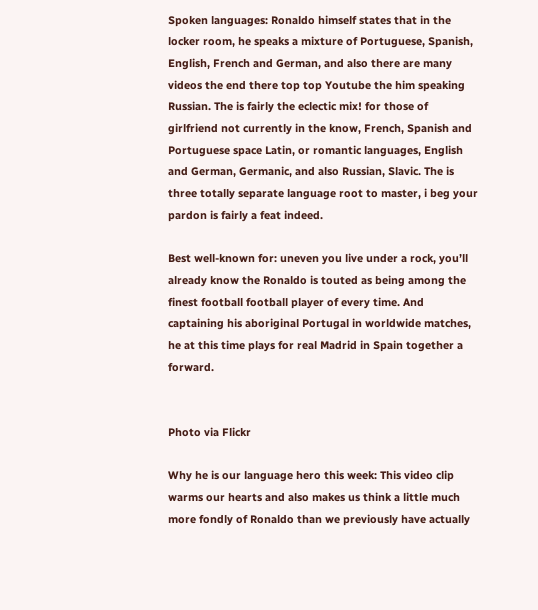Spoken languages: Ronaldo himself states that in the locker room, he speaks a mixture of Portuguese, Spanish, English, French and German, and also there are many videos the end there top top Youtube the him speaking Russian. The is fairly the eclectic mix! for those of girlfriend not currently in the know, French, Spanish and Portuguese space Latin, or romantic languages, English and German, Germanic, and also Russian, Slavic. The is three totally separate language root to master, i beg your pardon is fairly a feat indeed.

Best well-known for: uneven you live under a rock, you’ll already know the Ronaldo is touted as being among the finest football football player of every time. And captaining his aboriginal Portugal in worldwide matches, he at this time plays for real Madrid in Spain together a forward.


Photo via Flickr

Why he is our language hero this week: This video clip warms our hearts and also makes us think a little much more fondly of Ronaldo than we previously have actually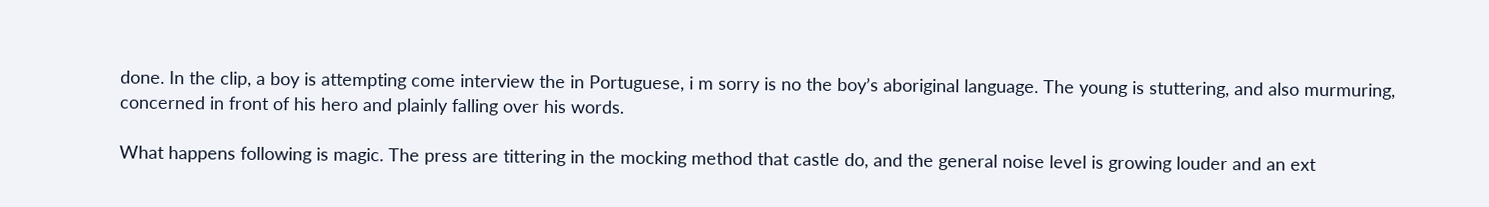done. In the clip, a boy is attempting come interview the in Portuguese, i m sorry is no the boy’s aboriginal language. The young is stuttering, and also murmuring, concerned in front of his hero and plainly falling over his words.

What happens following is magic. The press are tittering in the mocking method that castle do, and the general noise level is growing louder and an ext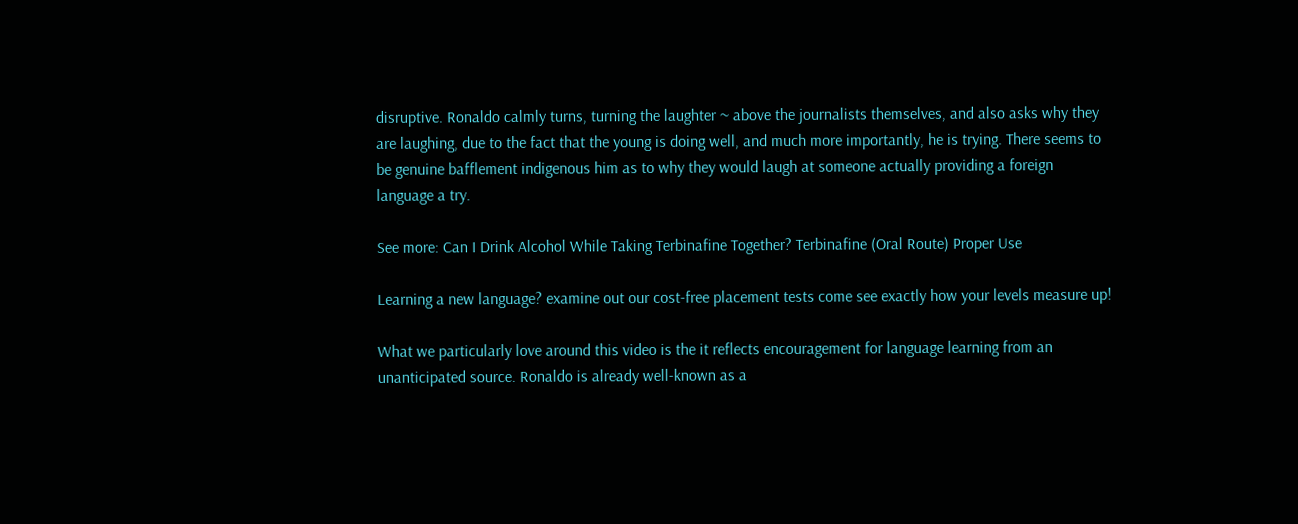disruptive. Ronaldo calmly turns, turning the laughter ~ above the journalists themselves, and also asks why they are laughing, due to the fact that the young is doing well, and much more importantly, he is trying. There seems to be genuine bafflement indigenous him as to why they would laugh at someone actually providing a foreign language a try.

See more: Can I Drink Alcohol While Taking Terbinafine Together? Terbinafine (Oral Route) Proper Use

Learning a new language? examine out our cost-free placement tests come see exactly how your levels measure up!

What we particularly love around this video is the it reflects encouragement for language learning from an unanticipated source. Ronaldo is already well-known as a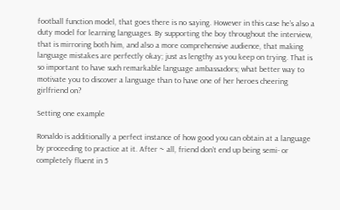football function model, that goes there is no saying. However in this case he’s also a duty model for learning languages. By supporting the boy throughout the interview, that is mirroring both him, and also a more comprehensive audience, that making language mistakes are perfectly okay; just as lengthy as you keep on trying. That is so important to have such remarkable language ambassadors; what better way to motivate you to discover a language than to have one of her heroes cheering girlfriend on?

Setting one example

Ronaldo is additionally a perfect instance of how good you can obtain at a language by proceeding to practice at it. After ~ all, friend don’t end up being semi- or completely fluent in 5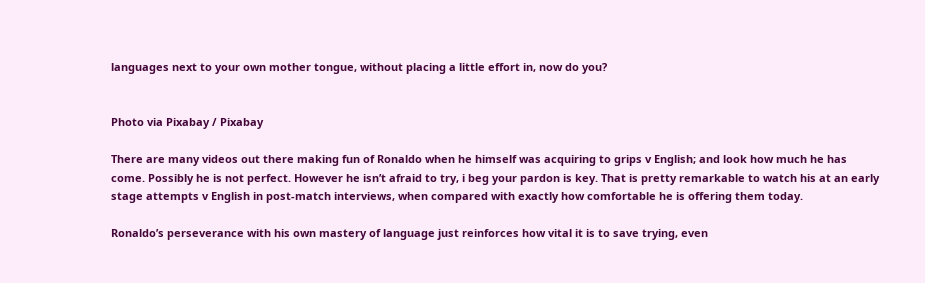languages next to your own mother tongue, without placing a little effort in, now do you?


Photo via Pixabay / Pixabay

There are many videos out there making fun of Ronaldo when he himself was acquiring to grips v English; and look how much he has come. Possibly he is not perfect. However he isn’t afraid to try, i beg your pardon is key. That is pretty remarkable to watch his at an early stage attempts v English in post-match interviews, when compared with exactly how comfortable he is offering them today.

Ronaldo’s perseverance with his own mastery of language just reinforces how vital it is to save trying, even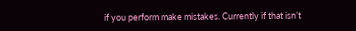if you perform make mistakes. Currently if that isn’t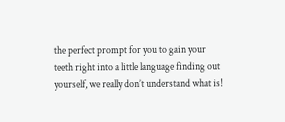the perfect prompt for you to gain your teeth right into a little language finding out yourself, we really don’t understand what is!